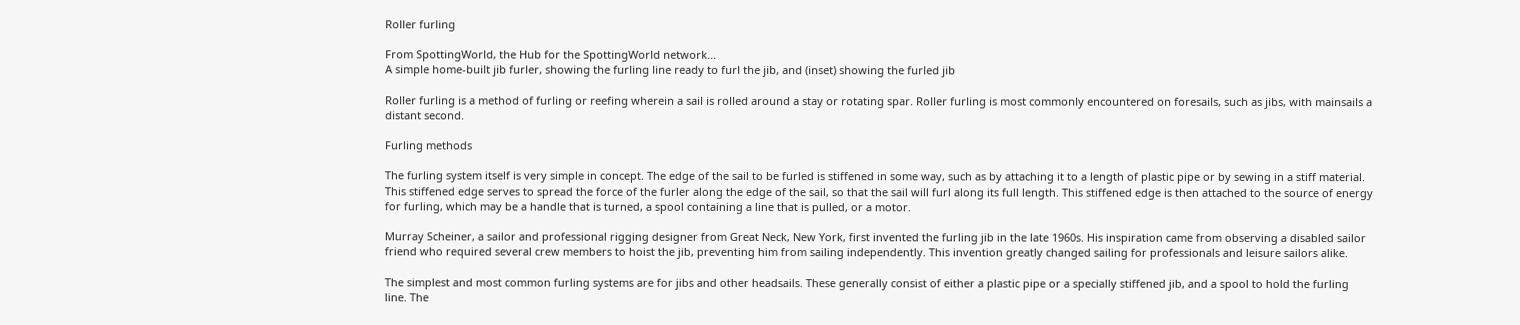Roller furling

From SpottingWorld, the Hub for the SpottingWorld network...
A simple home-built jib furler, showing the furling line ready to furl the jib, and (inset) showing the furled jib

Roller furling is a method of furling or reefing wherein a sail is rolled around a stay or rotating spar. Roller furling is most commonly encountered on foresails, such as jibs, with mainsails a distant second.

Furling methods

The furling system itself is very simple in concept. The edge of the sail to be furled is stiffened in some way, such as by attaching it to a length of plastic pipe or by sewing in a stiff material. This stiffened edge serves to spread the force of the furler along the edge of the sail, so that the sail will furl along its full length. This stiffened edge is then attached to the source of energy for furling, which may be a handle that is turned, a spool containing a line that is pulled, or a motor.

Murray Scheiner, a sailor and professional rigging designer from Great Neck, New York, first invented the furling jib in the late 1960s. His inspiration came from observing a disabled sailor friend who required several crew members to hoist the jib, preventing him from sailing independently. This invention greatly changed sailing for professionals and leisure sailors alike.

The simplest and most common furling systems are for jibs and other headsails. These generally consist of either a plastic pipe or a specially stiffened jib, and a spool to hold the furling line. The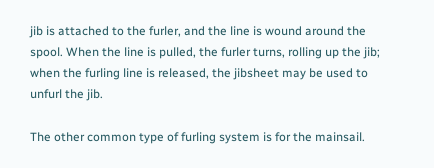jib is attached to the furler, and the line is wound around the spool. When the line is pulled, the furler turns, rolling up the jib; when the furling line is released, the jibsheet may be used to unfurl the jib.

The other common type of furling system is for the mainsail.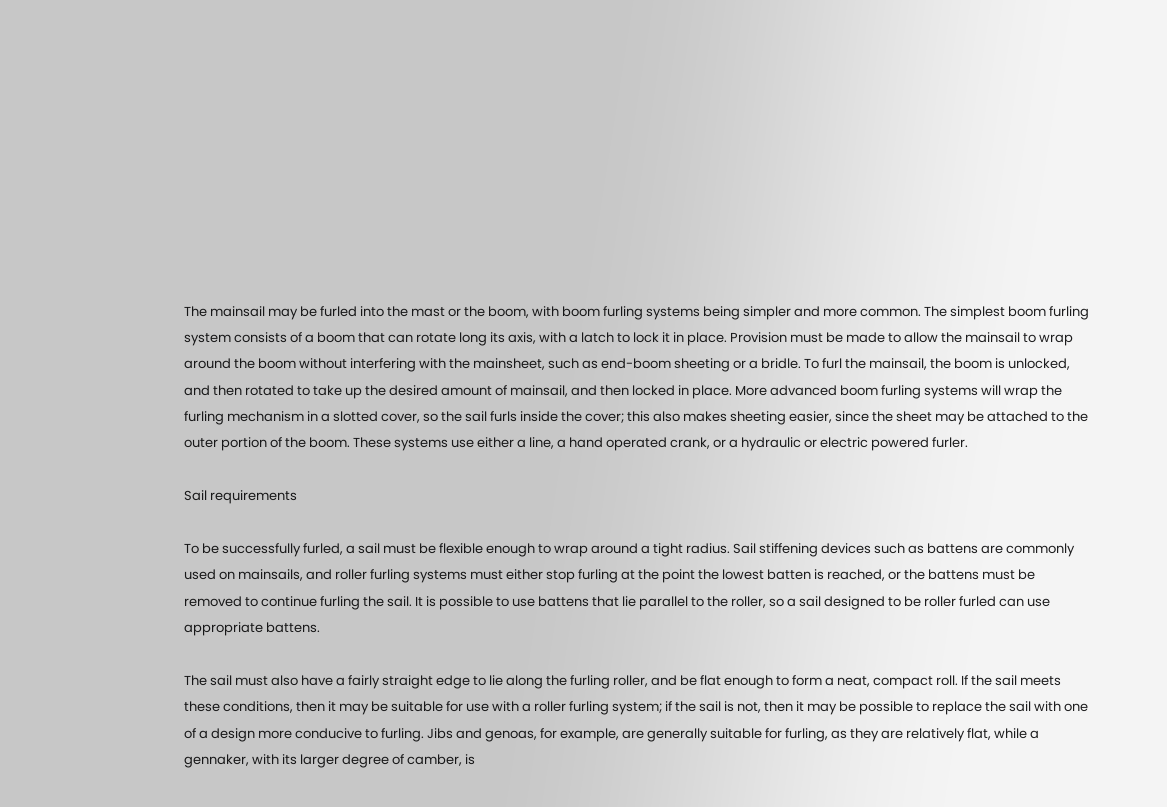The mainsail may be furled into the mast or the boom, with boom furling systems being simpler and more common. The simplest boom furling system consists of a boom that can rotate long its axis, with a latch to lock it in place. Provision must be made to allow the mainsail to wrap around the boom without interfering with the mainsheet, such as end-boom sheeting or a bridle. To furl the mainsail, the boom is unlocked, and then rotated to take up the desired amount of mainsail, and then locked in place. More advanced boom furling systems will wrap the furling mechanism in a slotted cover, so the sail furls inside the cover; this also makes sheeting easier, since the sheet may be attached to the outer portion of the boom. These systems use either a line, a hand operated crank, or a hydraulic or electric powered furler.

Sail requirements

To be successfully furled, a sail must be flexible enough to wrap around a tight radius. Sail stiffening devices such as battens are commonly used on mainsails, and roller furling systems must either stop furling at the point the lowest batten is reached, or the battens must be removed to continue furling the sail. It is possible to use battens that lie parallel to the roller, so a sail designed to be roller furled can use appropriate battens.

The sail must also have a fairly straight edge to lie along the furling roller, and be flat enough to form a neat, compact roll. If the sail meets these conditions, then it may be suitable for use with a roller furling system; if the sail is not, then it may be possible to replace the sail with one of a design more conducive to furling. Jibs and genoas, for example, are generally suitable for furling, as they are relatively flat, while a gennaker, with its larger degree of camber, is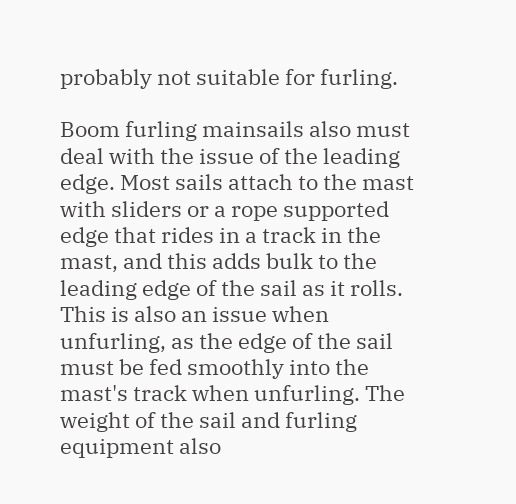probably not suitable for furling.

Boom furling mainsails also must deal with the issue of the leading edge. Most sails attach to the mast with sliders or a rope supported edge that rides in a track in the mast, and this adds bulk to the leading edge of the sail as it rolls. This is also an issue when unfurling, as the edge of the sail must be fed smoothly into the mast's track when unfurling. The weight of the sail and furling equipment also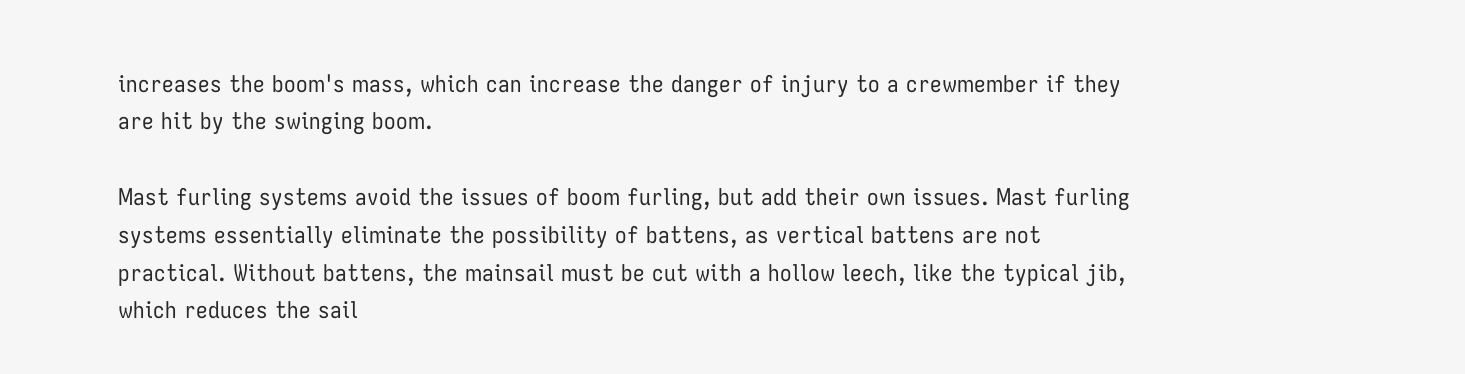increases the boom's mass, which can increase the danger of injury to a crewmember if they are hit by the swinging boom.

Mast furling systems avoid the issues of boom furling, but add their own issues. Mast furling systems essentially eliminate the possibility of battens, as vertical battens are not practical. Without battens, the mainsail must be cut with a hollow leech, like the typical jib, which reduces the sail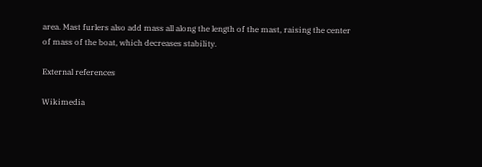area. Mast furlers also add mass all along the length of the mast, raising the center of mass of the boat, which decreases stability.

External references

Wikimedia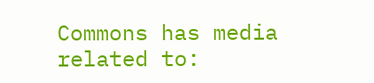Commons has media related to: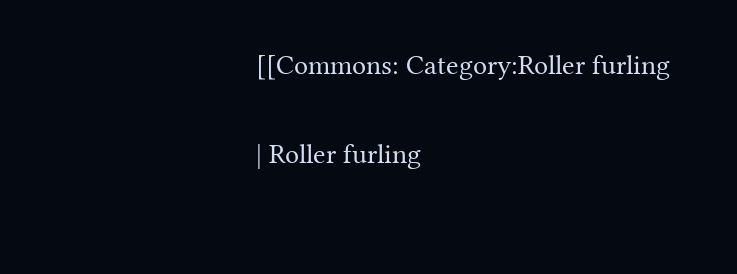[[Commons: Category:Roller furling

| Roller furling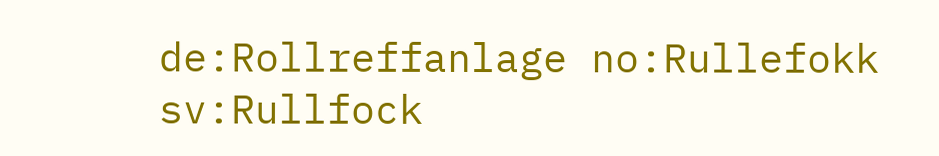de:Rollreffanlage no:Rullefokk sv:Rullfock